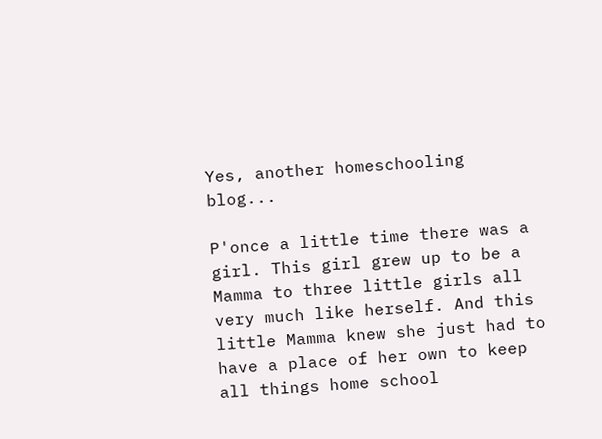Yes, another homeschooling blog...

P'once a little time there was a girl. This girl grew up to be a Mamma to three little girls all very much like herself. And this little Mamma knew she just had to have a place of her own to keep all things home school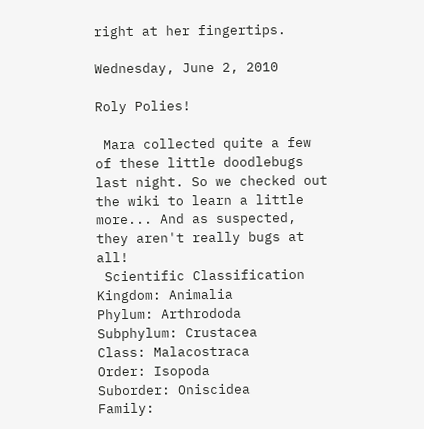right at her fingertips.

Wednesday, June 2, 2010

Roly Polies!

 Mara collected quite a few of these little doodlebugs last night. So we checked out the wiki to learn a little more... And as suspected, they aren't really bugs at all!
 Scientific Classification
Kingdom: Animalia
Phylum: Arthrododa
Subphylum: Crustacea
Class: Malacostraca
Order: Isopoda
Suborder: Oniscidea
Family: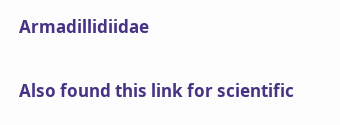Armadillidiidae

Also found this link for scientific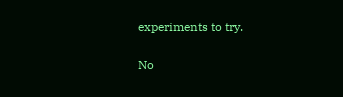experiments to try.

No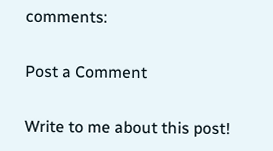comments:

Post a Comment

Write to me about this post!